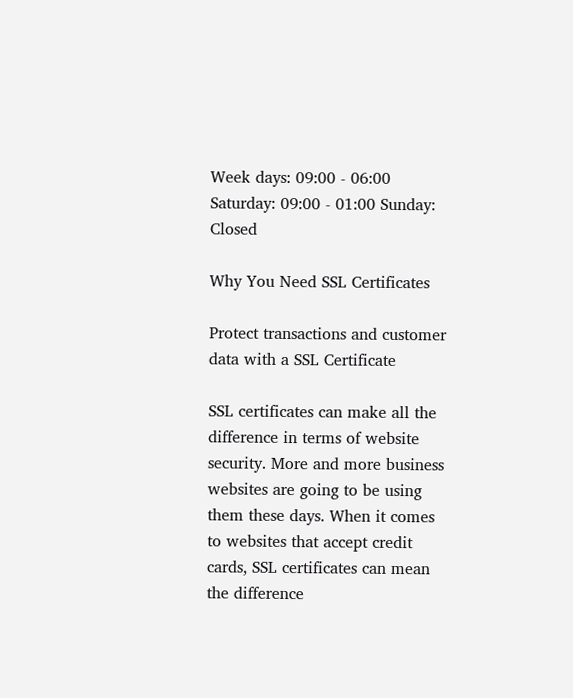Week days: 09:00 - 06:00 Saturday: 09:00 - 01:00 Sunday: Closed

Why You Need SSL Certificates

Protect transactions and customer data with a SSL Certificate

SSL certificates can make all the difference in terms of website security. More and more business websites are going to be using them these days. When it comes to websites that accept credit cards, SSL certificates can mean the difference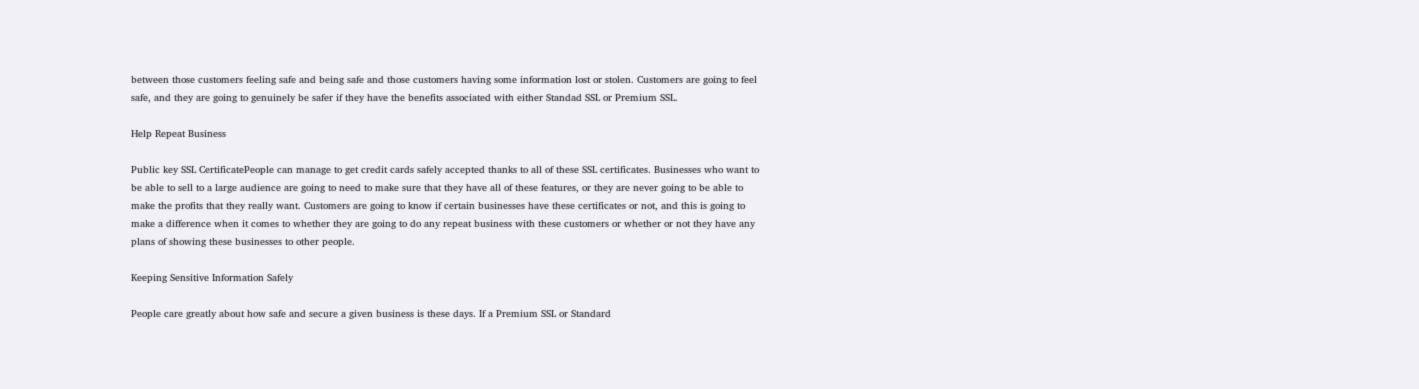between those customers feeling safe and being safe and those customers having some information lost or stolen. Customers are going to feel safe, and they are going to genuinely be safer if they have the benefits associated with either Standad SSL or Premium SSL.

Help Repeat Business

Public key SSL CertificatePeople can manage to get credit cards safely accepted thanks to all of these SSL certificates. Businesses who want to be able to sell to a large audience are going to need to make sure that they have all of these features, or they are never going to be able to make the profits that they really want. Customers are going to know if certain businesses have these certificates or not, and this is going to make a difference when it comes to whether they are going to do any repeat business with these customers or whether or not they have any plans of showing these businesses to other people.

Keeping Sensitive Information Safely

People care greatly about how safe and secure a given business is these days. If a Premium SSL or Standard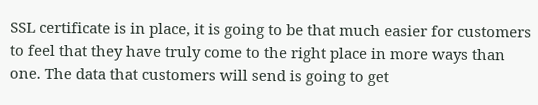SSL certificate is in place, it is going to be that much easier for customers to feel that they have truly come to the right place in more ways than one. The data that customers will send is going to get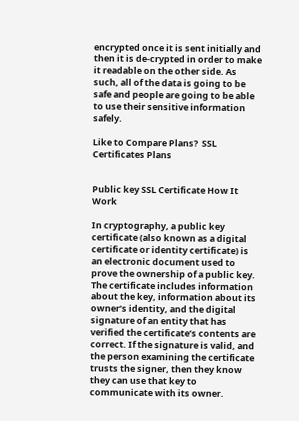encrypted once it is sent initially and then it is de-crypted in order to make it readable on the other side. As such, all of the data is going to be safe and people are going to be able to use their sensitive information safely.

Like to Compare Plans?  SSL Certificates Plans


Public key SSL Certificate How It Work

In cryptography, a public key certificate (also known as a digital certificate or identity certificate) is an electronic document used to prove the ownership of a public key. The certificate includes information about the key, information about its owner’s identity, and the digital signature of an entity that has verified the certificate’s contents are correct. If the signature is valid, and the person examining the certificate trusts the signer, then they know they can use that key to communicate with its owner.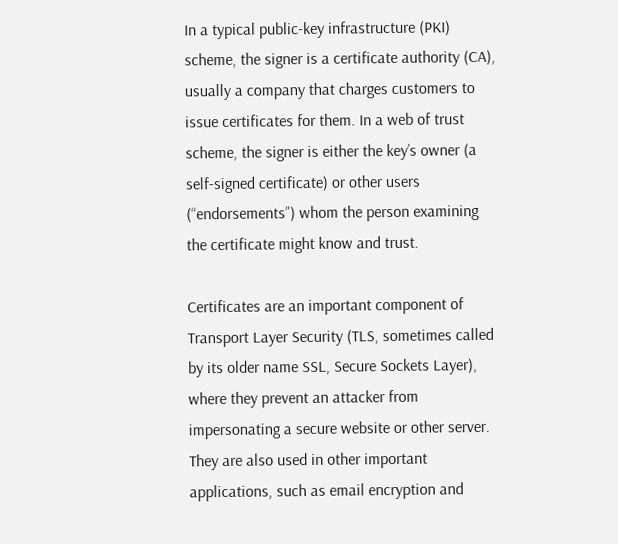In a typical public-key infrastructure (PKI) scheme, the signer is a certificate authority (CA), usually a company that charges customers to issue certificates for them. In a web of trust scheme, the signer is either the key’s owner (a self-signed certificate) or other users (“endorsements”) whom the person examining the certificate might know and trust.

Certificates are an important component of Transport Layer Security (TLS, sometimes called by its older name SSL, Secure Sockets Layer), where they prevent an attacker from impersonating a secure website or other server. They are also used in other important applications, such as email encryption and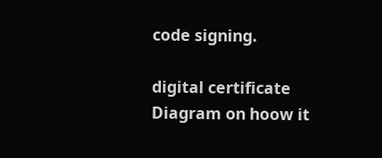code signing.

digital certificate Diagram on hoow it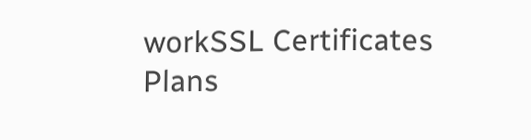workSSL Certificates Plans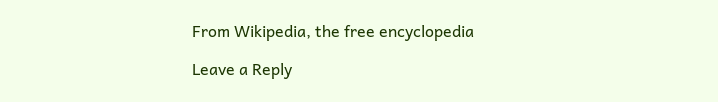From Wikipedia, the free encyclopedia

Leave a Reply